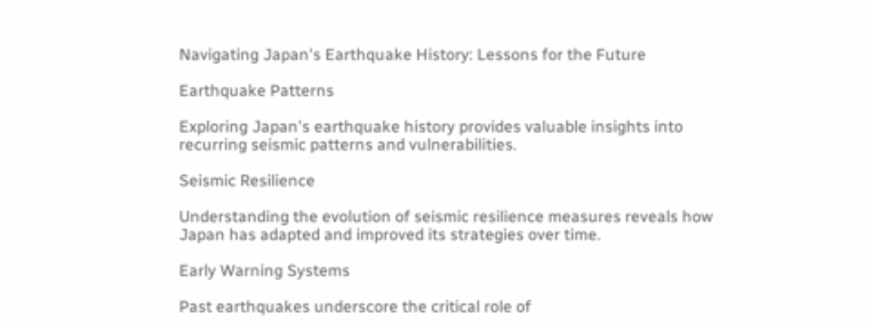Navigating Japan's Earthquake History: Lessons for the Future

Earthquake Patterns

Exploring Japan's earthquake history provides valuable insights into recurring seismic patterns and vulnerabilities.

Seismic Resilience

Understanding the evolution of seismic resilience measures reveals how Japan has adapted and improved its strategies over time.

Early Warning Systems

Past earthquakes underscore the critical role of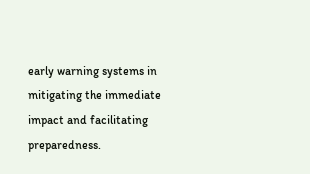early warning systems in mitigating the immediate impact and facilitating preparedness.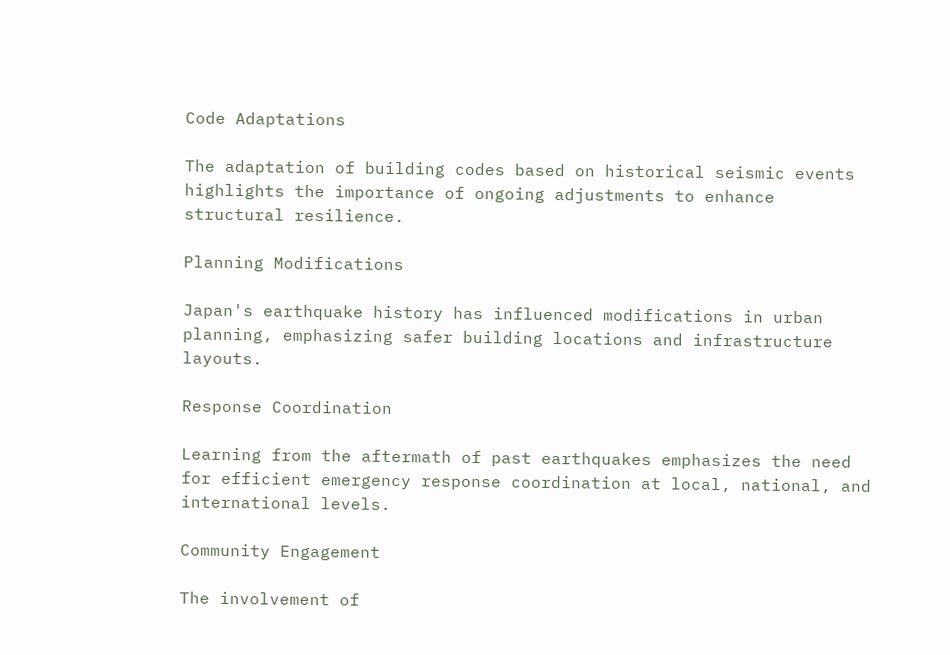Code Adaptations

The adaptation of building codes based on historical seismic events highlights the importance of ongoing adjustments to enhance structural resilience.

Planning Modifications

Japan's earthquake history has influenced modifications in urban planning, emphasizing safer building locations and infrastructure layouts.

Response Coordination

Learning from the aftermath of past earthquakes emphasizes the need for efficient emergency response coordination at local, national, and international levels.

Community Engagement

The involvement of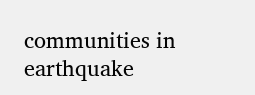communities in earthquake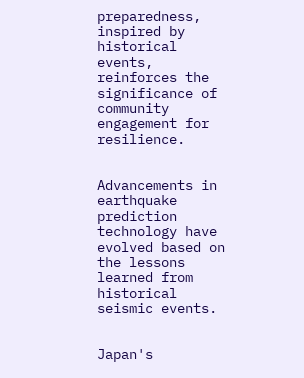preparedness, inspired by historical events, reinforces the significance of community engagement for resilience.


Advancements in earthquake prediction technology have evolved based on the lessons learned from historical seismic events.


Japan's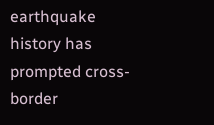earthquake history has prompted cross-border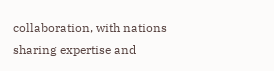collaboration, with nations sharing expertise and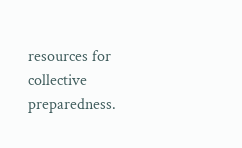resources for collective preparedness.